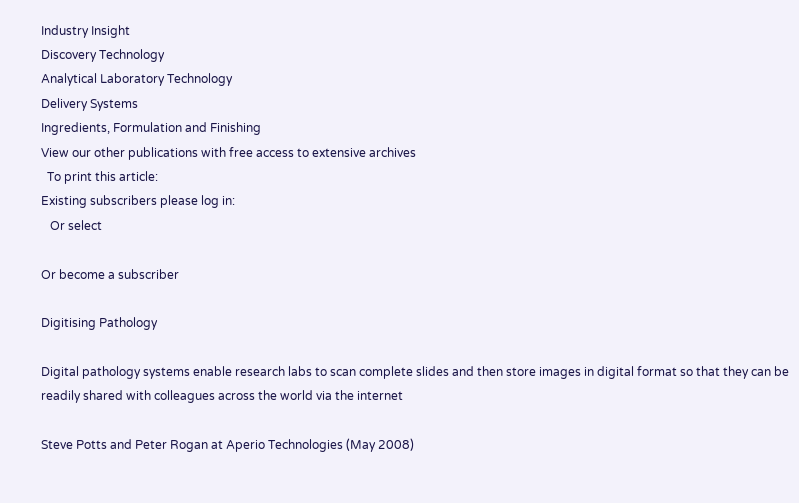Industry Insight
Discovery Technology
Analytical Laboratory Technology
Delivery Systems
Ingredients, Formulation and Finishing
View our other publications with free access to extensive archives
  To print this article:
Existing subscribers please log in:
   Or select

Or become a subscriber

Digitising Pathology

Digital pathology systems enable research labs to scan complete slides and then store images in digital format so that they can be readily shared with colleagues across the world via the internet

Steve Potts and Peter Rogan at Aperio Technologies (May 2008)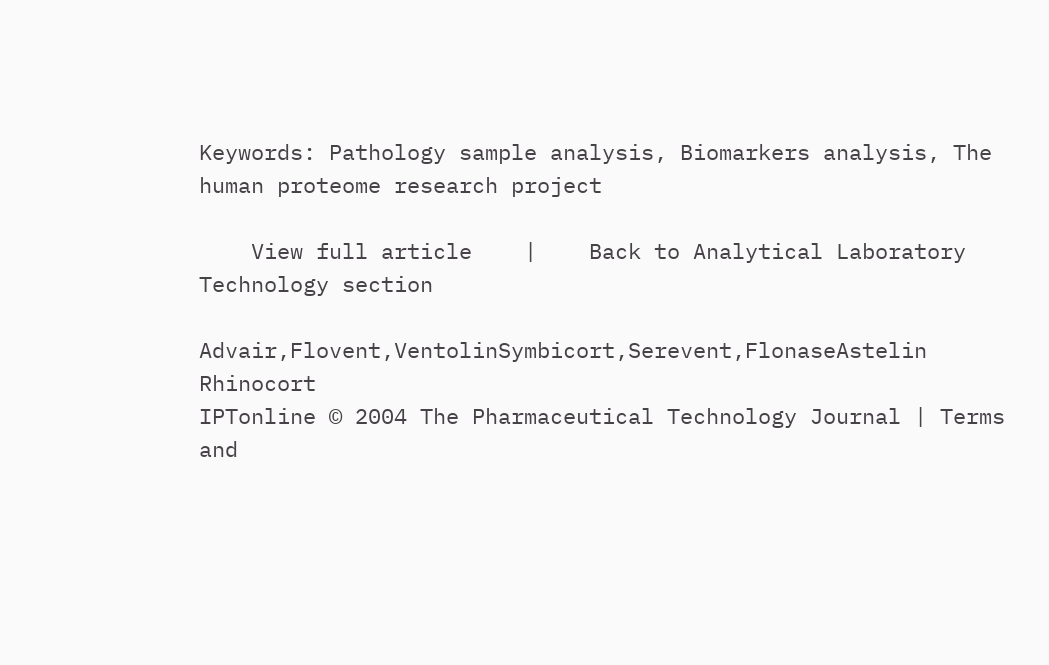Keywords: Pathology sample analysis, Biomarkers analysis, The human proteome research project

    View full article    |    Back to Analytical Laboratory Technology section

Advair,Flovent,VentolinSymbicort,Serevent,FlonaseAstelin Rhinocort
IPTonline © 2004 The Pharmaceutical Technology Journal | Terms and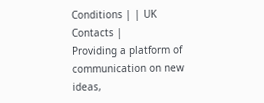Conditions | | UK Contacts |
Providing a platform of communication on new ideas,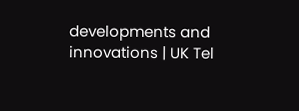developments and innovations | UK Tel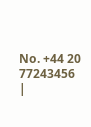No. +44 20 77243456 |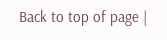Back to top of page |